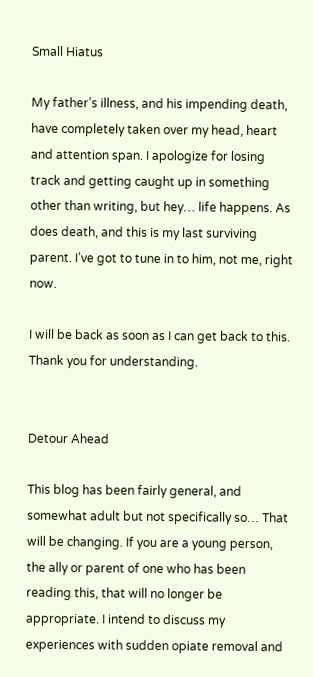Small Hiatus

My father’s illness, and his impending death, have completely taken over my head, heart and attention span. I apologize for losing track and getting caught up in something other than writing, but hey… life happens. As does death, and this is my last surviving parent. I’ve got to tune in to him, not me, right now.

I will be back as soon as I can get back to this. Thank you for understanding.


Detour Ahead

This blog has been fairly general, and somewhat adult but not specifically so… That will be changing. If you are a young person, the ally or parent of one who has been reading this, that will no longer be appropriate. I intend to discuss my experiences with sudden opiate removal and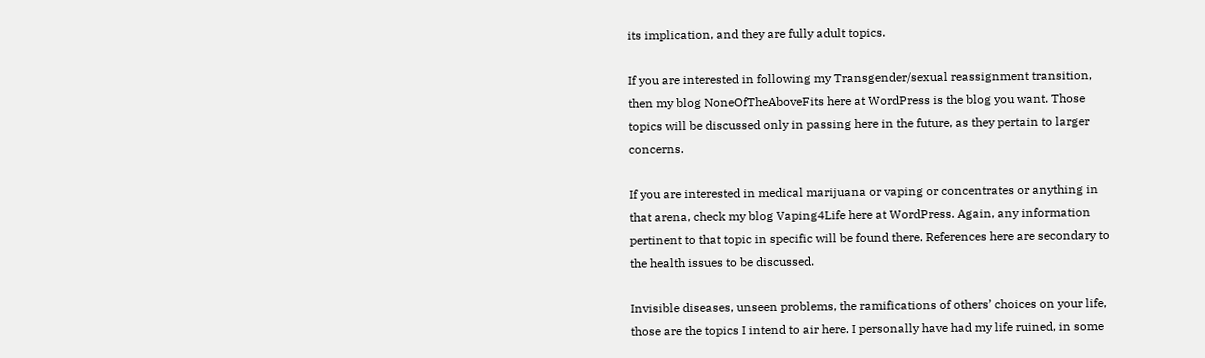its implication, and they are fully adult topics.

If you are interested in following my Transgender/sexual reassignment transition, then my blog NoneOfTheAboveFits here at WordPress is the blog you want. Those topics will be discussed only in passing here in the future, as they pertain to larger concerns.

If you are interested in medical marijuana or vaping or concentrates or anything in that arena, check my blog Vaping4Life here at WordPress. Again, any information pertinent to that topic in specific will be found there. References here are secondary to the health issues to be discussed.

Invisible diseases, unseen problems, the ramifications of others’ choices on your life, those are the topics I intend to air here. I personally have had my life ruined, in some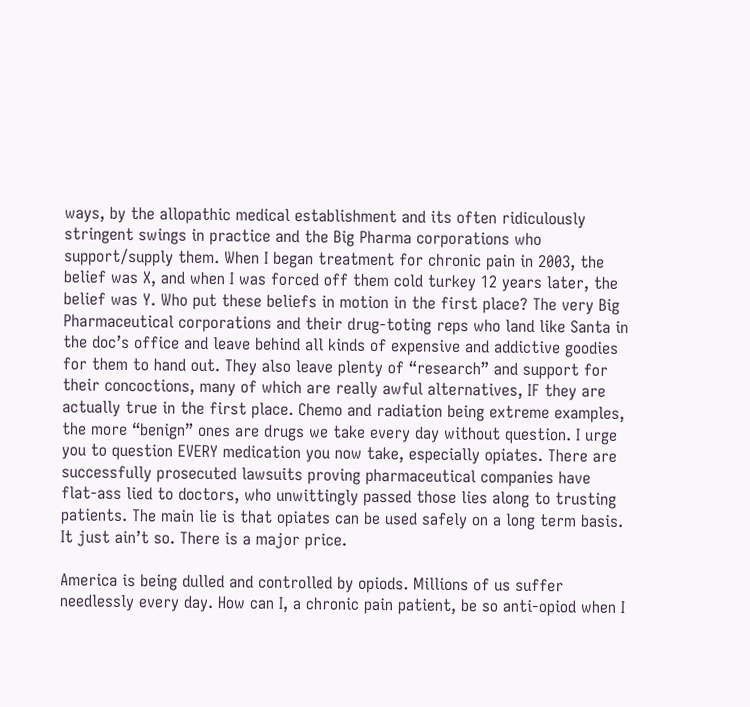ways, by the allopathic medical establishment and its often ridiculously stringent swings in practice and the Big Pharma corporations who support/supply them. When I began treatment for chronic pain in 2003, the belief was X, and when I was forced off them cold turkey 12 years later, the belief was Y. Who put these beliefs in motion in the first place? The very Big Pharmaceutical corporations and their drug-toting reps who land like Santa in the doc’s office and leave behind all kinds of expensive and addictive goodies for them to hand out. They also leave plenty of “research” and support for their concoctions, many of which are really awful alternatives, IF they are actually true in the first place. Chemo and radiation being extreme examples, the more “benign” ones are drugs we take every day without question. I urge you to question EVERY medication you now take, especially opiates. There are successfully prosecuted lawsuits proving pharmaceutical companies have flat-ass lied to doctors, who unwittingly passed those lies along to trusting patients. The main lie is that opiates can be used safely on a long term basis. It just ain’t so. There is a major price.

America is being dulled and controlled by opiods. Millions of us suffer needlessly every day. How can I, a chronic pain patient, be so anti-opiod when I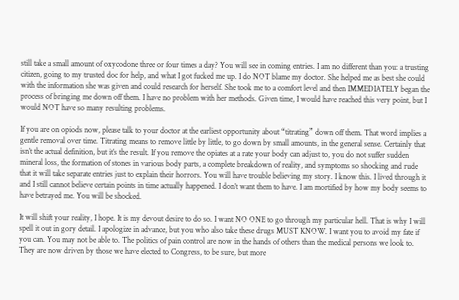still take a small amount of oxycodone three or four times a day? You will see in coming entries. I am no different than you: a trusting citizen, going to my trusted doc for help, and what I got fucked me up. I do NOT blame my doctor. She helped me as best she could with the information she was given and could research for herself. She took me to a comfort level and then IMMEDIATELY began the process of bringing me down off them. I have no problem with her methods. Given time, I would have reached this very point, but I would NOT have so many resulting problems.

If you are on opiods now, please talk to your doctor at the earliest opportunity about “titrating” down off them. That word implies a gentle removal over time. Titrating means to remove little by little, to go down by small amounts, in the general sense. Certainly that isn’t the actual definition, but it’s the result. If you remove the opiates at a rate your body can adjust to, you do not suffer sudden mineral loss, the formation of stones in various body parts, a complete breakdown of reality, and symptoms so shocking and rude that it will take separate entries just to explain their horrors. You will have trouble believing my story. I know this. I lived through it and I still cannot believe certain points in time actually happened. I don’t want them to have. I am mortified by how my body seems to have betrayed me. You will be shocked.

It will shift your reality, I hope. It is my devout desire to do so. I want NO ONE to go through my particular hell. That is why I will spell it out in gory detail. I apologize in advance, but you who also take these drugs MUST KNOW. I want you to avoid my fate if you can. You may not be able to. The politics of pain control are now in the hands of others than the medical persons we look to. They are now driven by those we have elected to Congress, to be sure, but more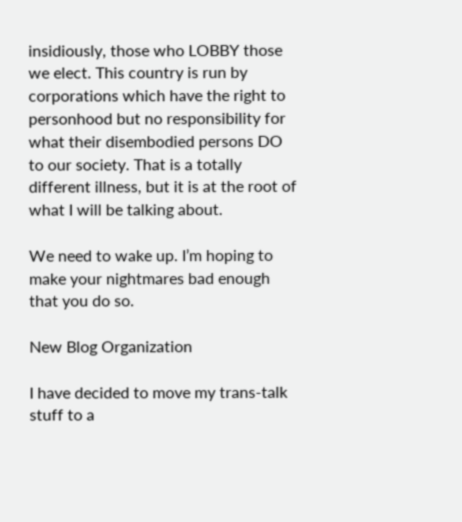insidiously, those who LOBBY those we elect. This country is run by corporations which have the right to personhood but no responsibility for what their disembodied persons DO to our society. That is a totally different illness, but it is at the root of what I will be talking about.

We need to wake up. I’m hoping to make your nightmares bad enough that you do so.

New Blog Organization

I have decided to move my trans-talk stuff to a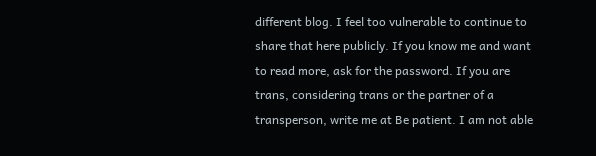different blog. I feel too vulnerable to continue to share that here publicly. If you know me and want to read more, ask for the password. If you are trans, considering trans or the partner of a transperson, write me at Be patient. I am not able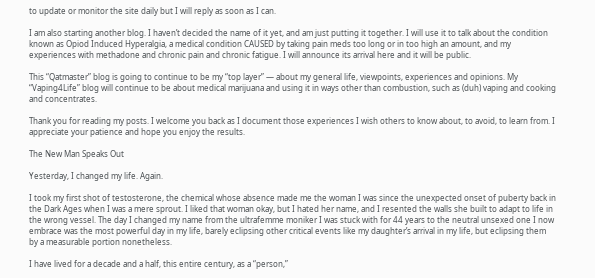to update or monitor the site daily but I will reply as soon as I can.

I am also starting another blog. I haven’t decided the name of it yet, and am just putting it together. I will use it to talk about the condition known as Opiod Induced Hyperalgia, a medical condition CAUSED by taking pain meds too long or in too high an amount, and my experiences with methadone and chronic pain and chronic fatigue. I will announce its arrival here and it will be public.

This “Qatmaster” blog is going to continue to be my “top layer” — about my general life, viewpoints, experiences and opinions. My “Vaping4Life” blog will continue to be about medical marijuana and using it in ways other than combustion, such as (duh) vaping and cooking and concentrates.

Thank you for reading my posts. I welcome you back as I document those experiences I wish others to know about, to avoid, to learn from. I appreciate your patience and hope you enjoy the results.

The New Man Speaks Out

Yesterday, I changed my life. Again.

I took my first shot of testosterone, the chemical whose absence made me the woman I was since the unexpected onset of puberty back in the Dark Ages when I was a mere sprout. I liked that woman okay, but I hated her name, and I resented the walls she built to adapt to life in the wrong vessel. The day I changed my name from the ultrafemme moniker I was stuck with for 44 years to the neutral unsexed one I now embrace was the most powerful day in my life, barely eclipsing other critical events like my daughter’s arrival in my life, but eclipsing them by a measurable portion nonetheless.

I have lived for a decade and a half, this entire century, as a “person,”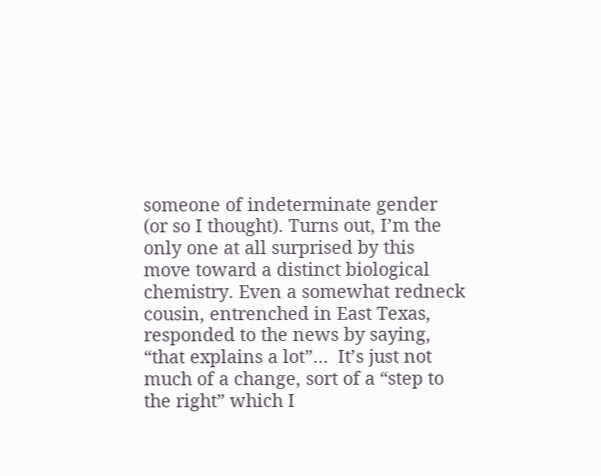someone of indeterminate gender (or so I thought). Turns out, I’m the only one at all surprised by this move toward a distinct biological chemistry. Even a somewhat redneck cousin, entrenched in East Texas, responded to the news by saying, “that explains a lot”…  It’s just not much of a change, sort of a “step to the right” which I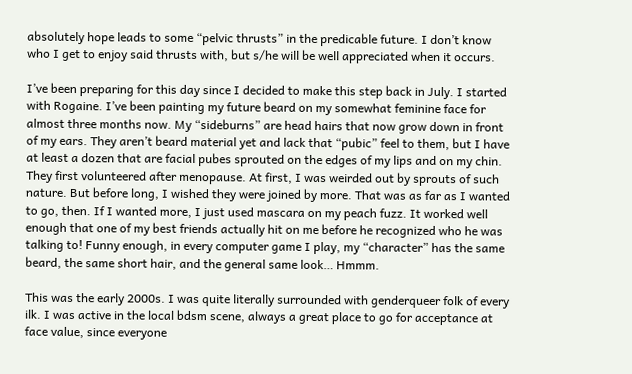absolutely hope leads to some “pelvic thrusts” in the predicable future. I don’t know who I get to enjoy said thrusts with, but s/he will be well appreciated when it occurs.

I’ve been preparing for this day since I decided to make this step back in July. I started with Rogaine. I’ve been painting my future beard on my somewhat feminine face for almost three months now. My “sideburns” are head hairs that now grow down in front of my ears. They aren’t beard material yet and lack that “pubic” feel to them, but I have at least a dozen that are facial pubes sprouted on the edges of my lips and on my chin. They first volunteered after menopause. At first, I was weirded out by sprouts of such nature. But before long, I wished they were joined by more. That was as far as I wanted to go, then. If I wanted more, I just used mascara on my peach fuzz. It worked well enough that one of my best friends actually hit on me before he recognized who he was talking to! Funny enough, in every computer game I play, my “character” has the same beard, the same short hair, and the general same look… Hmmm.

This was the early 2000s. I was quite literally surrounded with genderqueer folk of every ilk. I was active in the local bdsm scene, always a great place to go for acceptance at face value, since everyone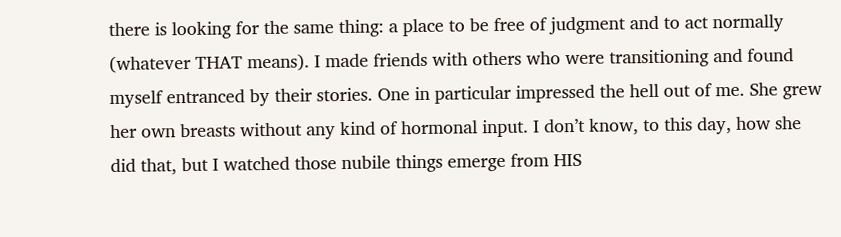there is looking for the same thing: a place to be free of judgment and to act normally (whatever THAT means). I made friends with others who were transitioning and found myself entranced by their stories. One in particular impressed the hell out of me. She grew her own breasts without any kind of hormonal input. I don’t know, to this day, how she did that, but I watched those nubile things emerge from HIS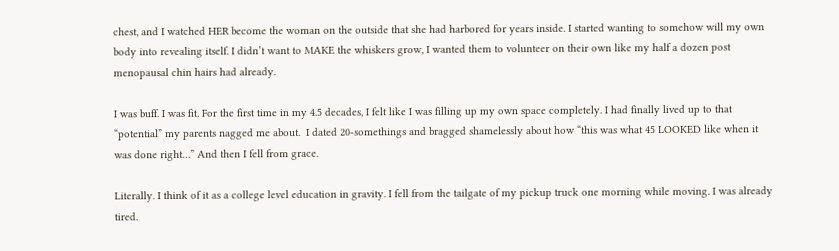chest, and I watched HER become the woman on the outside that she had harbored for years inside. I started wanting to somehow will my own body into revealing itself. I didn’t want to MAKE the whiskers grow, I wanted them to volunteer on their own like my half a dozen post menopausal chin hairs had already.

I was buff. I was fit. For the first time in my 4.5 decades, I felt like I was filling up my own space completely. I had finally lived up to that “potential” my parents nagged me about.  I dated 20-somethings and bragged shamelessly about how “this was what 45 LOOKED like when it was done right…” And then I fell from grace.

Literally. I think of it as a college level education in gravity. I fell from the tailgate of my pickup truck one morning while moving. I was already tired.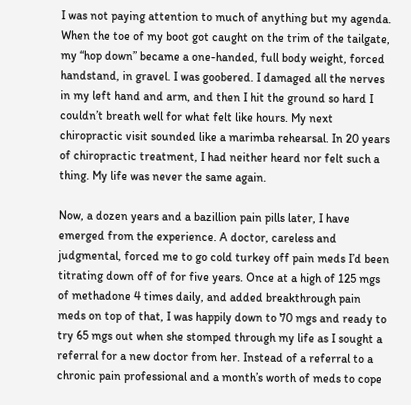I was not paying attention to much of anything but my agenda. When the toe of my boot got caught on the trim of the tailgate, my “hop down” became a one-handed, full body weight, forced handstand, in gravel. I was goobered. I damaged all the nerves in my left hand and arm, and then I hit the ground so hard I couldn’t breath well for what felt like hours. My next chiropractic visit sounded like a marimba rehearsal. In 20 years of chiropractic treatment, I had neither heard nor felt such a thing. My life was never the same again.

Now, a dozen years and a bazillion pain pills later, I have emerged from the experience. A doctor, careless and judgmental, forced me to go cold turkey off pain meds I’d been titrating down off of for five years. Once at a high of 125 mgs of methadone 4 times daily, and added breakthrough pain meds on top of that, I was happily down to 70 mgs and ready to  try 65 mgs out when she stomped through my life as I sought a referral for a new doctor from her. Instead of a referral to a chronic pain professional and a month’s worth of meds to cope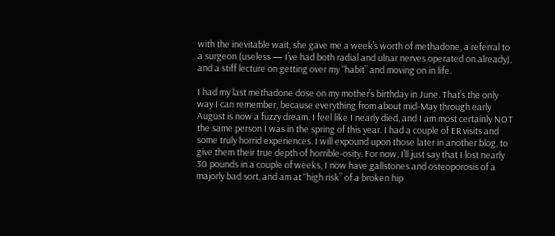with the inevitable wait, she gave me a week’s worth of methadone, a referral to a surgeon (useless — I’ve had both radial and ulnar nerves operated on already), and a stiff lecture on getting over my “habit” and moving on in life.

I had my last methadone dose on my mother’s birthday in June. That’s the only way I can remember, because everything from about mid-May through early August is now a fuzzy dream. I feel like I nearly died, and I am most certainly NOT the same person I was in the spring of this year. I had a couple of ER visits and some truly horrid experiences. I will expound upon those later in another blog, to give them their true depth of horrible-osity. For now, I’ll just say that I lost nearly 30 pounds in a couple of weeks, I now have gallstones and osteoporosis of a majorly bad sort, and am at “high risk” of a broken hip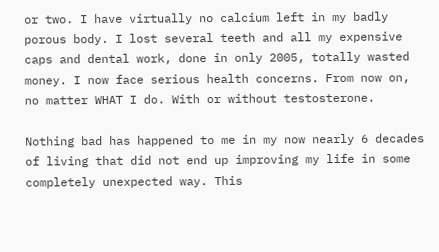or two. I have virtually no calcium left in my badly porous body. I lost several teeth and all my expensive caps and dental work, done in only 2005, totally wasted money. I now face serious health concerns. From now on, no matter WHAT I do. With or without testosterone.

Nothing bad has happened to me in my now nearly 6 decades of living that did not end up improving my life in some completely unexpected way. This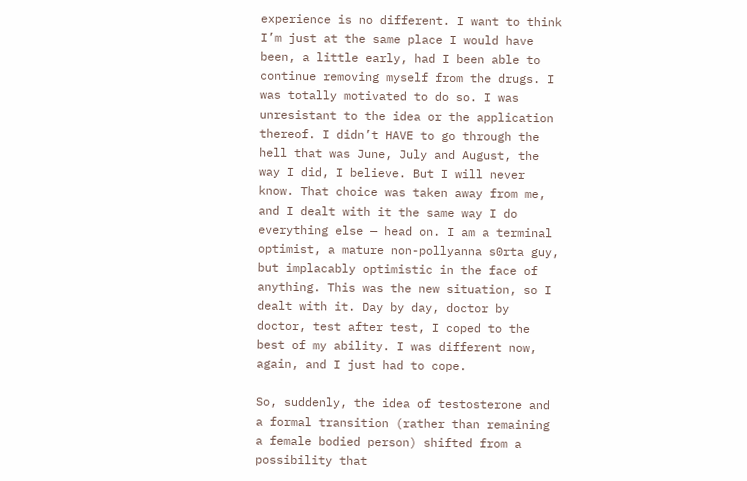experience is no different. I want to think I’m just at the same place I would have been, a little early, had I been able to continue removing myself from the drugs. I was totally motivated to do so. I was unresistant to the idea or the application thereof. I didn’t HAVE to go through the hell that was June, July and August, the way I did, I believe. But I will never know. That choice was taken away from me, and I dealt with it the same way I do everything else — head on. I am a terminal optimist, a mature non-pollyanna s0rta guy, but implacably optimistic in the face of anything. This was the new situation, so I dealt with it. Day by day, doctor by doctor, test after test, I coped to the best of my ability. I was different now, again, and I just had to cope.

So, suddenly, the idea of testosterone and a formal transition (rather than remaining a female bodied person) shifted from a possibility that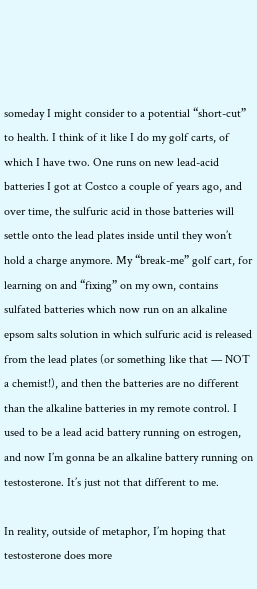someday I might consider to a potential “short-cut” to health. I think of it like I do my golf carts, of which I have two. One runs on new lead-acid batteries I got at Costco a couple of years ago, and over time, the sulfuric acid in those batteries will settle onto the lead plates inside until they won’t hold a charge anymore. My “break-me” golf cart, for learning on and “fixing” on my own, contains sulfated batteries which now run on an alkaline epsom salts solution in which sulfuric acid is released from the lead plates (or something like that — NOT a chemist!), and then the batteries are no different than the alkaline batteries in my remote control. I used to be a lead acid battery running on estrogen, and now I’m gonna be an alkaline battery running on testosterone. It’s just not that different to me.

In reality, outside of metaphor, I’m hoping that testosterone does more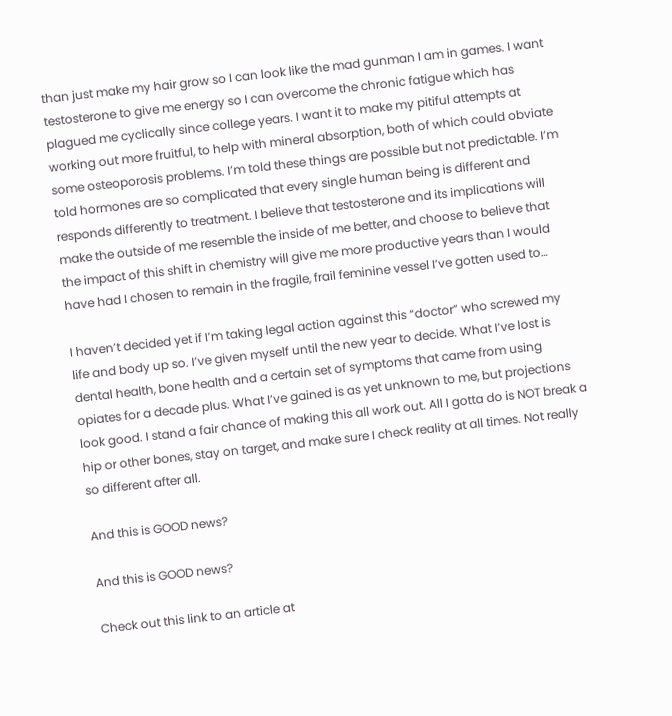than just make my hair grow so I can look like the mad gunman I am in games. I want testosterone to give me energy so I can overcome the chronic fatigue which has plagued me cyclically since college years. I want it to make my pitiful attempts at working out more fruitful, to help with mineral absorption, both of which could obviate some osteoporosis problems. I’m told these things are possible but not predictable. I’m told hormones are so complicated that every single human being is different and responds differently to treatment. I believe that testosterone and its implications will make the outside of me resemble the inside of me better, and choose to believe that the impact of this shift in chemistry will give me more productive years than I would have had I chosen to remain in the fragile, frail feminine vessel I’ve gotten used to…

I haven’t decided yet if I’m taking legal action against this “doctor” who screwed my life and body up so. I’ve given myself until the new year to decide. What I’ve lost is dental health, bone health and a certain set of symptoms that came from using opiates for a decade plus. What I’ve gained is as yet unknown to me, but projections look good. I stand a fair chance of making this all work out. All I gotta do is NOT break a hip or other bones, stay on target, and make sure I check reality at all times. Not really so different after all.

And this is GOOD news?

And this is GOOD news?

Check out this link to an article at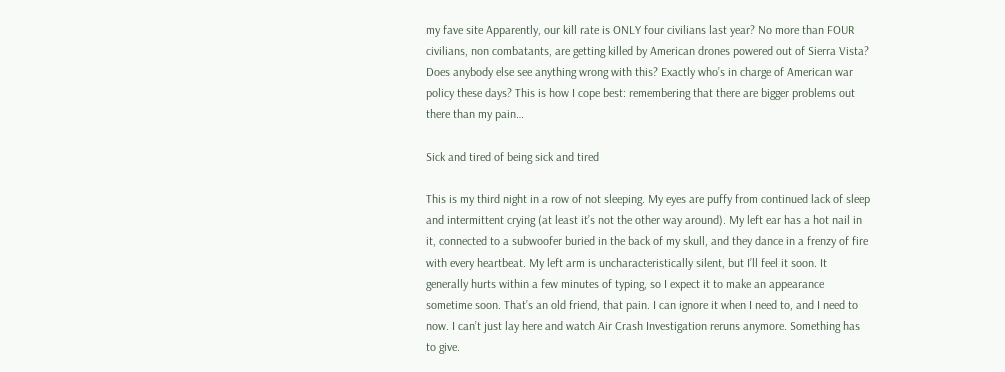my fave site Apparently, our kill rate is ONLY four civilians last year? No more than FOUR civilians, non combatants, are getting killed by American drones powered out of Sierra Vista? Does anybody else see anything wrong with this? Exactly who’s in charge of American war policy these days? This is how I cope best: remembering that there are bigger problems out there than my pain…

Sick and tired of being sick and tired

This is my third night in a row of not sleeping. My eyes are puffy from continued lack of sleep and intermittent crying (at least it’s not the other way around). My left ear has a hot nail in it, connected to a subwoofer buried in the back of my skull, and they dance in a frenzy of fire with every heartbeat. My left arm is uncharacteristically silent, but I’ll feel it soon. It generally hurts within a few minutes of typing, so I expect it to make an appearance sometime soon. That’s an old friend, that pain. I can ignore it when I need to, and I need to now. I can’t just lay here and watch Air Crash Investigation reruns anymore. Something has to give.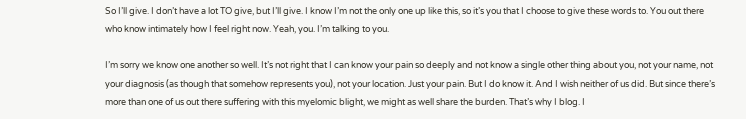So I’ll give. I don’t have a lot TO give, but I’ll give. I know I’m not the only one up like this, so it’s you that I choose to give these words to. You out there who know intimately how I feel right now. Yeah, you. I’m talking to you.

I’m sorry we know one another so well. It’s not right that I can know your pain so deeply and not know a single other thing about you, not your name, not your diagnosis (as though that somehow represents you), not your location. Just your pain. But I do know it. And I wish neither of us did. But since there’s more than one of us out there suffering with this myelomic blight, we might as well share the burden. That’s why I blog. I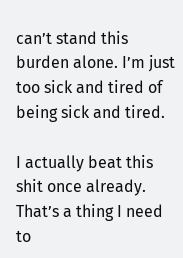can’t stand this burden alone. I’m just too sick and tired of being sick and tired.

I actually beat this shit once already. That’s a thing I need to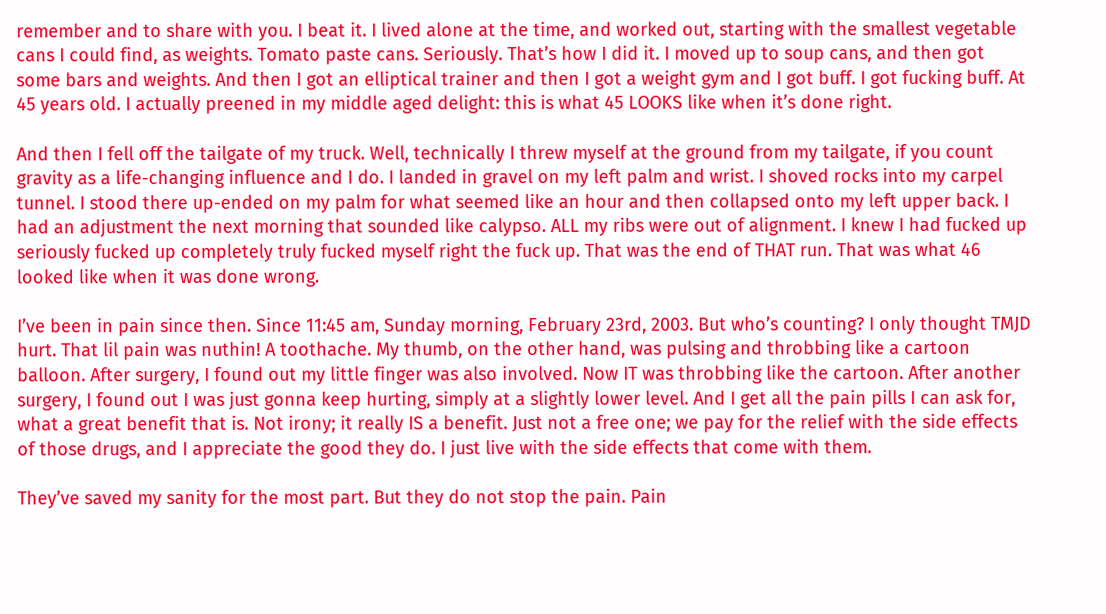remember and to share with you. I beat it. I lived alone at the time, and worked out, starting with the smallest vegetable cans I could find, as weights. Tomato paste cans. Seriously. That’s how I did it. I moved up to soup cans, and then got some bars and weights. And then I got an elliptical trainer and then I got a weight gym and I got buff. I got fucking buff. At 45 years old. I actually preened in my middle aged delight: this is what 45 LOOKS like when it’s done right.

And then I fell off the tailgate of my truck. Well, technically I threw myself at the ground from my tailgate, if you count gravity as a life-changing influence and I do. I landed in gravel on my left palm and wrist. I shoved rocks into my carpel tunnel. I stood there up-ended on my palm for what seemed like an hour and then collapsed onto my left upper back. I had an adjustment the next morning that sounded like calypso. ALL my ribs were out of alignment. I knew I had fucked up seriously fucked up completely truly fucked myself right the fuck up. That was the end of THAT run. That was what 46 looked like when it was done wrong.

I’ve been in pain since then. Since 11:45 am, Sunday morning, February 23rd, 2003. But who’s counting? I only thought TMJD hurt. That lil pain was nuthin! A toothache. My thumb, on the other hand, was pulsing and throbbing like a cartoon balloon. After surgery, I found out my little finger was also involved. Now IT was throbbing like the cartoon. After another surgery, I found out I was just gonna keep hurting, simply at a slightly lower level. And I get all the pain pills I can ask for, what a great benefit that is. Not irony; it really IS a benefit. Just not a free one; we pay for the relief with the side effects of those drugs, and I appreciate the good they do. I just live with the side effects that come with them.

They’ve saved my sanity for the most part. But they do not stop the pain. Pain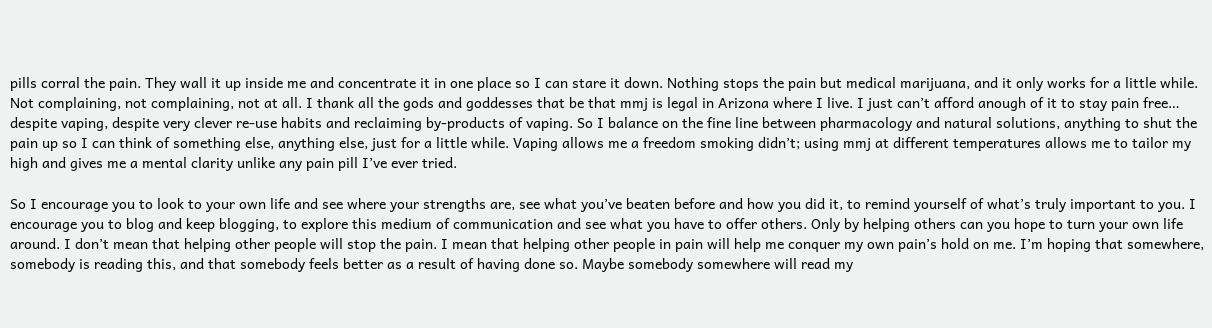pills corral the pain. They wall it up inside me and concentrate it in one place so I can stare it down. Nothing stops the pain but medical marijuana, and it only works for a little while. Not complaining, not complaining, not at all. I thank all the gods and goddesses that be that mmj is legal in Arizona where I live. I just can’t afford anough of it to stay pain free… despite vaping, despite very clever re-use habits and reclaiming by-products of vaping. So I balance on the fine line between pharmacology and natural solutions, anything to shut the pain up so I can think of something else, anything else, just for a little while. Vaping allows me a freedom smoking didn’t; using mmj at different temperatures allows me to tailor my high and gives me a mental clarity unlike any pain pill I’ve ever tried.

So I encourage you to look to your own life and see where your strengths are, see what you’ve beaten before and how you did it, to remind yourself of what’s truly important to you. I encourage you to blog and keep blogging, to explore this medium of communication and see what you have to offer others. Only by helping others can you hope to turn your own life around. I don’t mean that helping other people will stop the pain. I mean that helping other people in pain will help me conquer my own pain’s hold on me. I’m hoping that somewhere, somebody is reading this, and that somebody feels better as a result of having done so. Maybe somebody somewhere will read my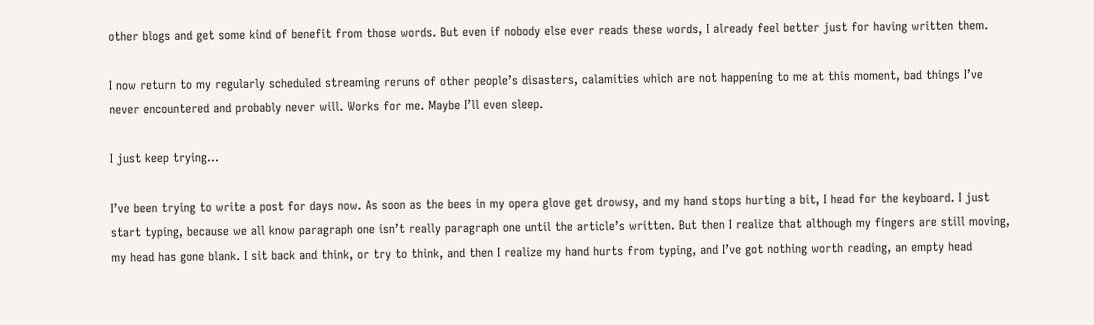other blogs and get some kind of benefit from those words. But even if nobody else ever reads these words, I already feel better just for having written them.

I now return to my regularly scheduled streaming reruns of other people’s disasters, calamities which are not happening to me at this moment, bad things I’ve never encountered and probably never will. Works for me. Maybe I’ll even sleep.

I just keep trying…

I’ve been trying to write a post for days now. As soon as the bees in my opera glove get drowsy, and my hand stops hurting a bit, I head for the keyboard. I just start typing, because we all know paragraph one isn’t really paragraph one until the article’s written. But then I realize that although my fingers are still moving, my head has gone blank. I sit back and think, or try to think, and then I realize my hand hurts from typing, and I’ve got nothing worth reading, an empty head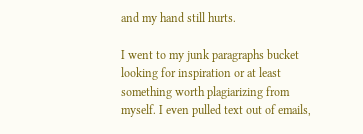and my hand still hurts.

I went to my junk paragraphs bucket looking for inspiration or at least something worth plagiarizing from myself. I even pulled text out of emails,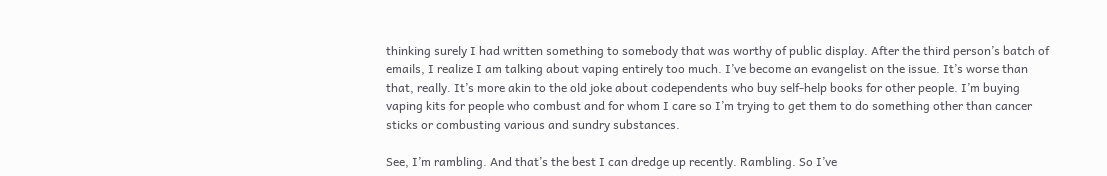thinking surely I had written something to somebody that was worthy of public display. After the third person’s batch of emails, I realize I am talking about vaping entirely too much. I’ve become an evangelist on the issue. It’s worse than that, really. It’s more akin to the old joke about codependents who buy self-help books for other people. I’m buying vaping kits for people who combust and for whom I care so I’m trying to get them to do something other than cancer sticks or combusting various and sundry substances.

See, I’m rambling. And that’s the best I can dredge up recently. Rambling. So I’ve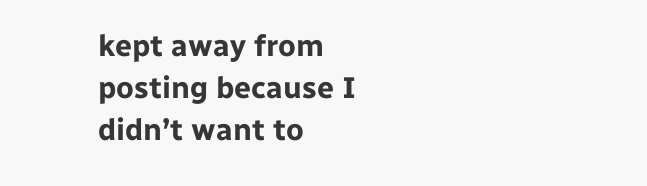kept away from posting because I didn’t want to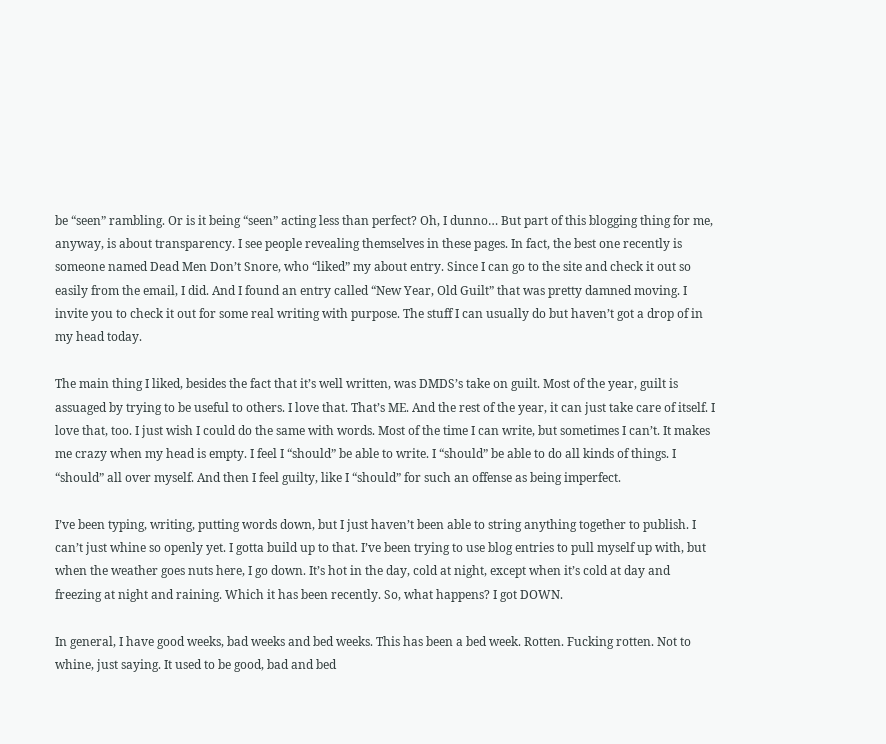be “seen” rambling. Or is it being “seen” acting less than perfect? Oh, I dunno… But part of this blogging thing for me, anyway, is about transparency. I see people revealing themselves in these pages. In fact, the best one recently is someone named Dead Men Don’t Snore, who “liked” my about entry. Since I can go to the site and check it out so easily from the email, I did. And I found an entry called “New Year, Old Guilt” that was pretty damned moving. I invite you to check it out for some real writing with purpose. The stuff I can usually do but haven’t got a drop of in my head today.

The main thing I liked, besides the fact that it’s well written, was DMDS’s take on guilt. Most of the year, guilt is assuaged by trying to be useful to others. I love that. That’s ME. And the rest of the year, it can just take care of itself. I love that, too. I just wish I could do the same with words. Most of the time I can write, but sometimes I can’t. It makes me crazy when my head is empty. I feel I “should” be able to write. I “should” be able to do all kinds of things. I “should” all over myself. And then I feel guilty, like I “should” for such an offense as being imperfect.

I’ve been typing, writing, putting words down, but I just haven’t been able to string anything together to publish. I can’t just whine so openly yet. I gotta build up to that. I’ve been trying to use blog entries to pull myself up with, but when the weather goes nuts here, I go down. It’s hot in the day, cold at night, except when it’s cold at day and freezing at night and raining. Which it has been recently. So, what happens? I got DOWN.

In general, I have good weeks, bad weeks and bed weeks. This has been a bed week. Rotten. Fucking rotten. Not to whine, just saying. It used to be good, bad and bed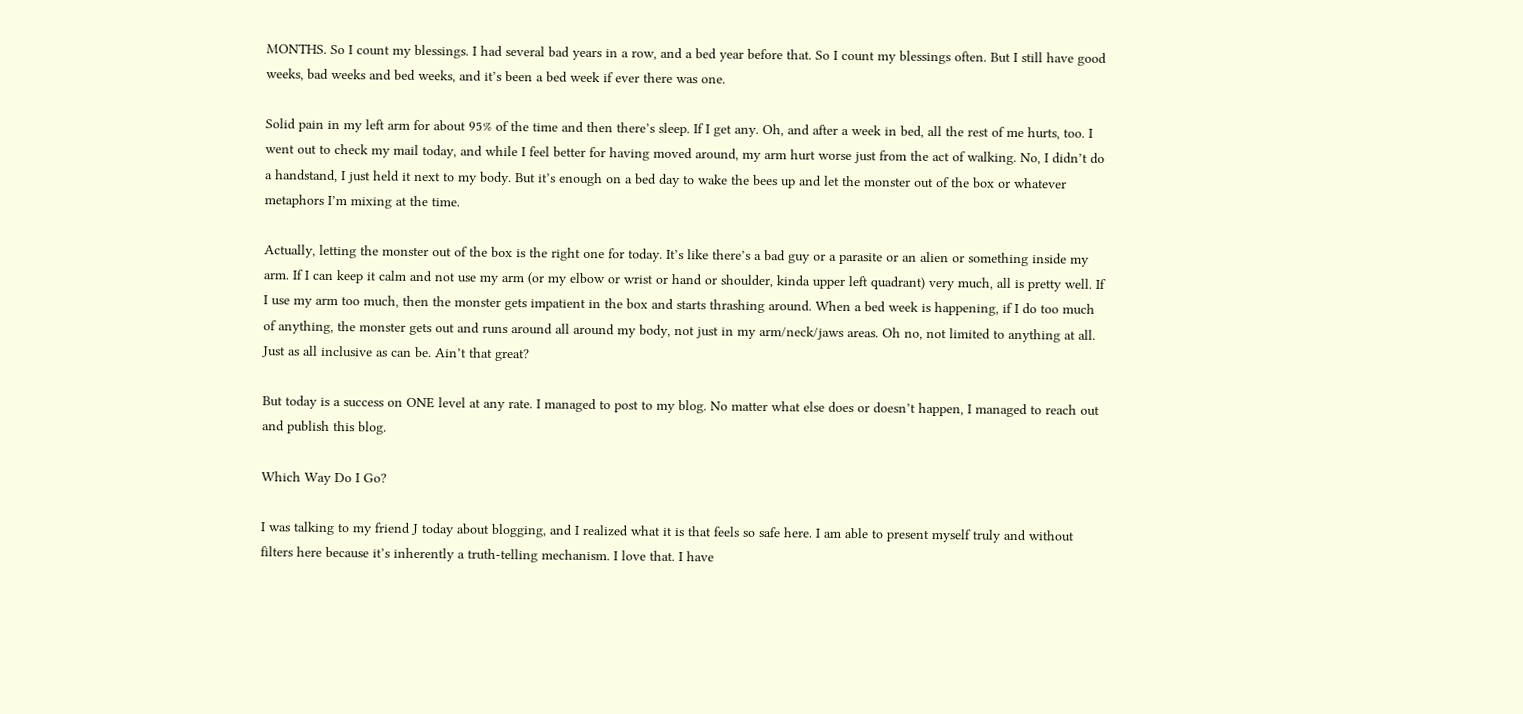MONTHS. So I count my blessings. I had several bad years in a row, and a bed year before that. So I count my blessings often. But I still have good weeks, bad weeks and bed weeks, and it’s been a bed week if ever there was one.

Solid pain in my left arm for about 95% of the time and then there’s sleep. If I get any. Oh, and after a week in bed, all the rest of me hurts, too. I went out to check my mail today, and while I feel better for having moved around, my arm hurt worse just from the act of walking. No, I didn’t do a handstand, I just held it next to my body. But it’s enough on a bed day to wake the bees up and let the monster out of the box or whatever metaphors I’m mixing at the time.

Actually, letting the monster out of the box is the right one for today. It’s like there’s a bad guy or a parasite or an alien or something inside my arm. If I can keep it calm and not use my arm (or my elbow or wrist or hand or shoulder, kinda upper left quadrant) very much, all is pretty well. If I use my arm too much, then the monster gets impatient in the box and starts thrashing around. When a bed week is happening, if I do too much of anything, the monster gets out and runs around all around my body, not just in my arm/neck/jaws areas. Oh no, not limited to anything at all. Just as all inclusive as can be. Ain’t that great?

But today is a success on ONE level at any rate. I managed to post to my blog. No matter what else does or doesn’t happen, I managed to reach out and publish this blog.

Which Way Do I Go?

I was talking to my friend J today about blogging, and I realized what it is that feels so safe here. I am able to present myself truly and without filters here because it’s inherently a truth-telling mechanism. I love that. I have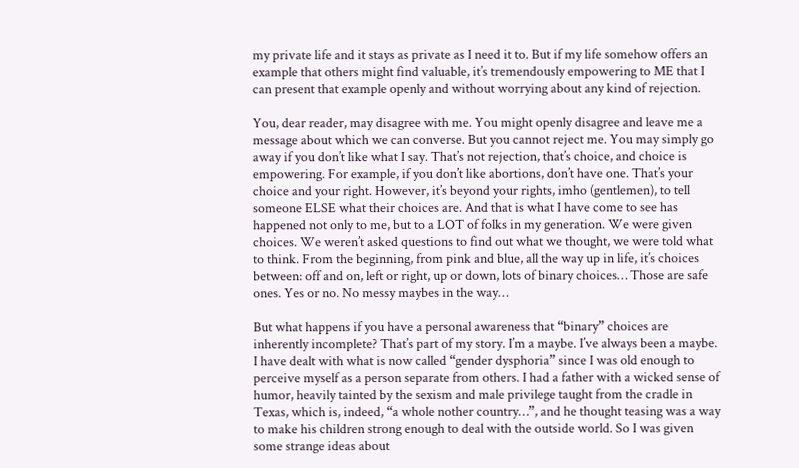my private life and it stays as private as I need it to. But if my life somehow offers an example that others might find valuable, it’s tremendously empowering to ME that I can present that example openly and without worrying about any kind of rejection.

You, dear reader, may disagree with me. You might openly disagree and leave me a message about which we can converse. But you cannot reject me. You may simply go away if you don’t like what I say. That’s not rejection, that’s choice, and choice is empowering. For example, if you don’t like abortions, don’t have one. That’s your choice and your right. However, it’s beyond your rights, imho (gentlemen), to tell someone ELSE what their choices are. And that is what I have come to see has happened not only to me, but to a LOT of folks in my generation. We were given choices. We weren’t asked questions to find out what we thought, we were told what to think. From the beginning, from pink and blue, all the way up in life, it’s choices between: off and on, left or right, up or down, lots of binary choices… Those are safe ones. Yes or no. No messy maybes in the way…

But what happens if you have a personal awareness that “binary” choices are inherently incomplete? That’s part of my story. I’m a maybe. I’ve always been a maybe. I have dealt with what is now called “gender dysphoria” since I was old enough to perceive myself as a person separate from others. I had a father with a wicked sense of humor, heavily tainted by the sexism and male privilege taught from the cradle in Texas, which is, indeed, “a whole nother country…”, and he thought teasing was a way to make his children strong enough to deal with the outside world. So I was given some strange ideas about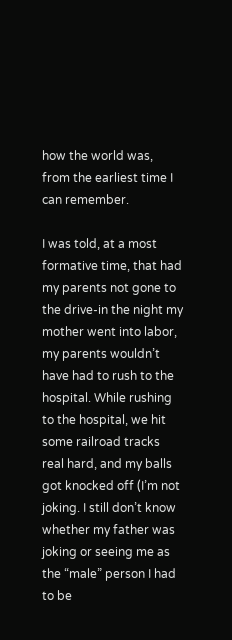how the world was, from the earliest time I can remember.

I was told, at a most formative time, that had my parents not gone to the drive-in the night my mother went into labor, my parents wouldn’t have had to rush to the hospital. While rushing to the hospital, we hit some railroad tracks real hard, and my balls got knocked off (I’m not joking. I still don’t know whether my father was joking or seeing me as the “male” person I had to be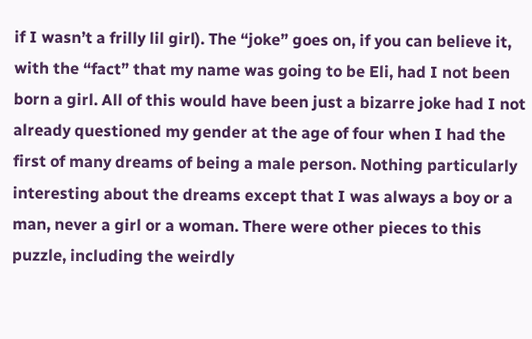if I wasn’t a frilly lil girl). The “joke” goes on, if you can believe it, with the “fact” that my name was going to be Eli, had I not been born a girl. All of this would have been just a bizarre joke had I not already questioned my gender at the age of four when I had the first of many dreams of being a male person. Nothing particularly interesting about the dreams except that I was always a boy or a man, never a girl or a woman. There were other pieces to this puzzle, including the weirdly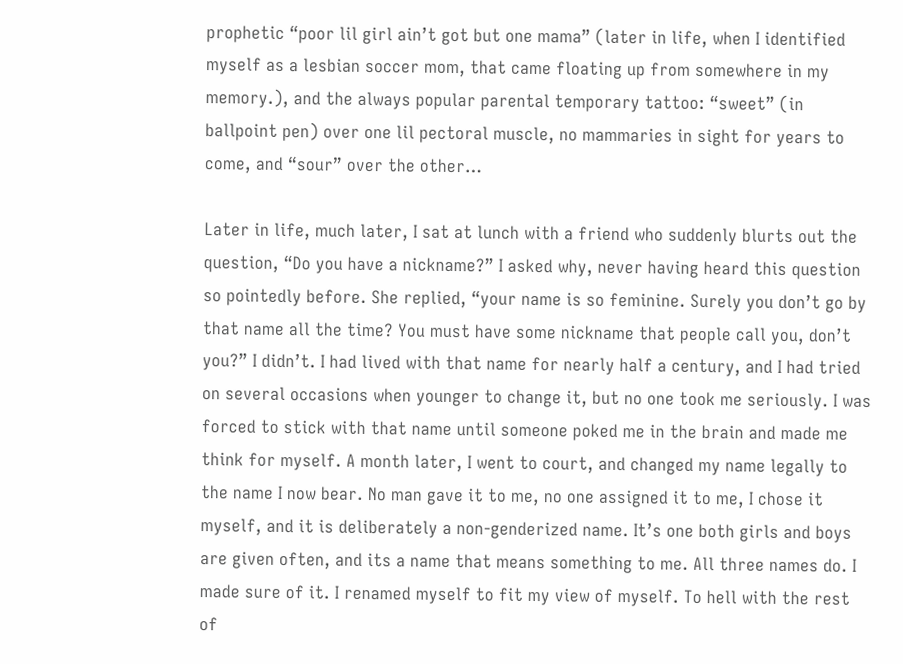prophetic “poor lil girl ain’t got but one mama” (later in life, when I identified myself as a lesbian soccer mom, that came floating up from somewhere in my memory.), and the always popular parental temporary tattoo: “sweet” (in ballpoint pen) over one lil pectoral muscle, no mammaries in sight for years to come, and “sour” over the other…

Later in life, much later, I sat at lunch with a friend who suddenly blurts out the question, “Do you have a nickname?” I asked why, never having heard this question so pointedly before. She replied, “your name is so feminine. Surely you don’t go by that name all the time? You must have some nickname that people call you, don’t you?” I didn’t. I had lived with that name for nearly half a century, and I had tried on several occasions when younger to change it, but no one took me seriously. I was forced to stick with that name until someone poked me in the brain and made me think for myself. A month later, I went to court, and changed my name legally to the name I now bear. No man gave it to me, no one assigned it to me, I chose it myself, and it is deliberately a non-genderized name. It’s one both girls and boys are given often, and its a name that means something to me. All three names do. I made sure of it. I renamed myself to fit my view of myself. To hell with the rest of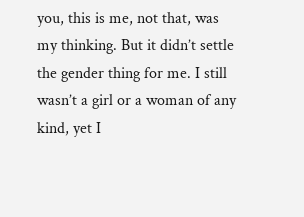you, this is me, not that, was my thinking. But it didn’t settle the gender thing for me. I still wasn’t a girl or a woman of any kind, yet I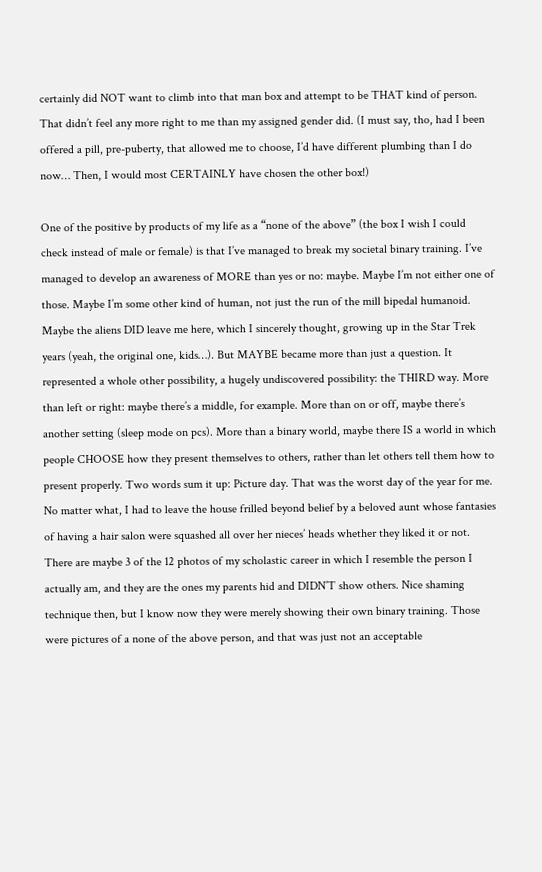certainly did NOT want to climb into that man box and attempt to be THAT kind of person. That didn’t feel any more right to me than my assigned gender did. (I must say, tho, had I been offered a pill, pre-puberty, that allowed me to choose, I’d have different plumbing than I do now… Then, I would most CERTAINLY have chosen the other box!)

One of the positive by products of my life as a “none of the above” (the box I wish I could check instead of male or female) is that I’ve managed to break my societal binary training. I’ve managed to develop an awareness of MORE than yes or no: maybe. Maybe I’m not either one of those. Maybe I’m some other kind of human, not just the run of the mill bipedal humanoid. Maybe the aliens DID leave me here, which I sincerely thought, growing up in the Star Trek years (yeah, the original one, kids…). But MAYBE became more than just a question. It represented a whole other possibility, a hugely undiscovered possibility: the THIRD way. More than left or right: maybe there’s a middle, for example. More than on or off, maybe there’s another setting (sleep mode on pcs). More than a binary world, maybe there IS a world in which people CHOOSE how they present themselves to others, rather than let others tell them how to present properly. Two words sum it up: Picture day. That was the worst day of the year for me. No matter what, I had to leave the house frilled beyond belief by a beloved aunt whose fantasies of having a hair salon were squashed all over her nieces’ heads whether they liked it or not. There are maybe 3 of the 12 photos of my scholastic career in which I resemble the person I actually am, and they are the ones my parents hid and DIDN’T show others. Nice shaming technique then, but I know now they were merely showing their own binary training. Those were pictures of a none of the above person, and that was just not an acceptable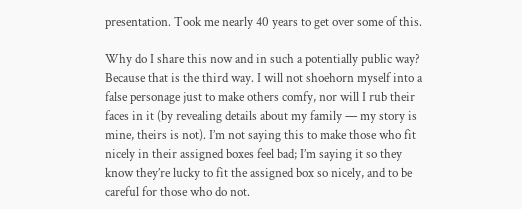presentation. Took me nearly 40 years to get over some of this.

Why do I share this now and in such a potentially public way? Because that is the third way. I will not shoehorn myself into a false personage just to make others comfy, nor will I rub their faces in it (by revealing details about my family — my story is mine, theirs is not). I’m not saying this to make those who fit nicely in their assigned boxes feel bad; I’m saying it so they know they’re lucky to fit the assigned box so nicely, and to be careful for those who do not.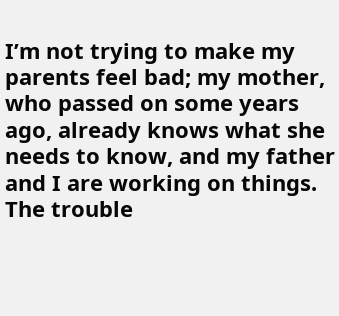I’m not trying to make my parents feel bad; my mother, who passed on some years ago, already knows what she needs to know, and my father and I are working on things. The trouble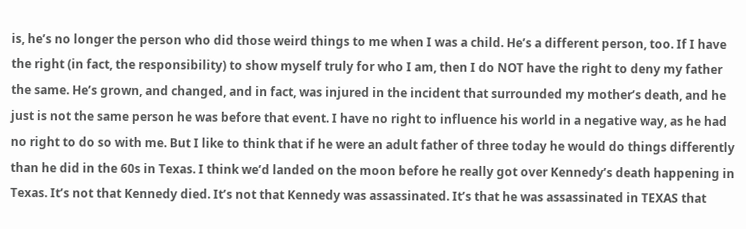is, he’s no longer the person who did those weird things to me when I was a child. He’s a different person, too. If I have the right (in fact, the responsibility) to show myself truly for who I am, then I do NOT have the right to deny my father the same. He’s grown, and changed, and in fact, was injured in the incident that surrounded my mother’s death, and he just is not the same person he was before that event. I have no right to influence his world in a negative way, as he had no right to do so with me. But I like to think that if he were an adult father of three today he would do things differently than he did in the 60s in Texas. I think we’d landed on the moon before he really got over Kennedy’s death happening in Texas. It’s not that Kennedy died. It’s not that Kennedy was assassinated. It’s that he was assassinated in TEXAS that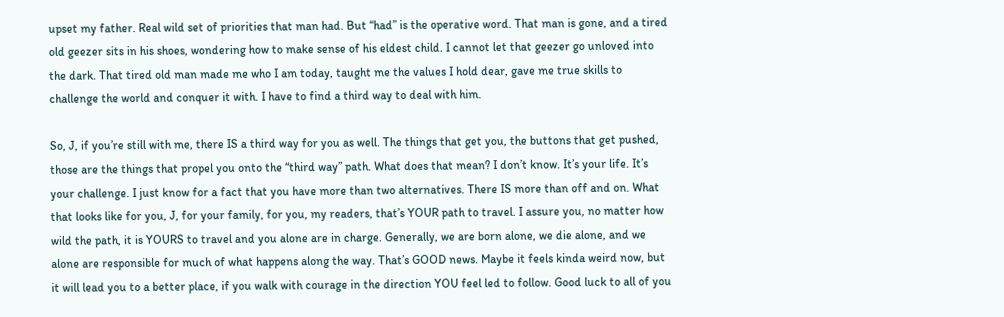upset my father. Real wild set of priorities that man had. But “had” is the operative word. That man is gone, and a tired old geezer sits in his shoes, wondering how to make sense of his eldest child. I cannot let that geezer go unloved into the dark. That tired old man made me who I am today, taught me the values I hold dear, gave me true skills to challenge the world and conquer it with. I have to find a third way to deal with him.

So, J, if you’re still with me, there IS a third way for you as well. The things that get you, the buttons that get pushed, those are the things that propel you onto the “third way” path. What does that mean? I don’t know. It’s your life. It’s your challenge. I just know for a fact that you have more than two alternatives. There IS more than off and on. What that looks like for you, J, for your family, for you, my readers, that’s YOUR path to travel. I assure you, no matter how wild the path, it is YOURS to travel and you alone are in charge. Generally, we are born alone, we die alone, and we alone are responsible for much of what happens along the way. That’s GOOD news. Maybe it feels kinda weird now, but it will lead you to a better place, if you walk with courage in the direction YOU feel led to follow. Good luck to all of you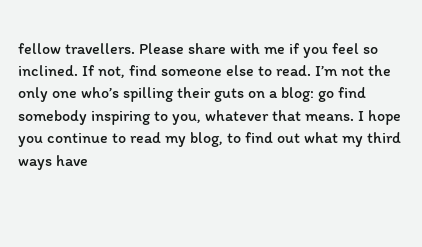fellow travellers. Please share with me if you feel so inclined. If not, find someone else to read. I’m not the only one who’s spilling their guts on a blog: go find somebody inspiring to you, whatever that means. I hope you continue to read my blog, to find out what my third ways have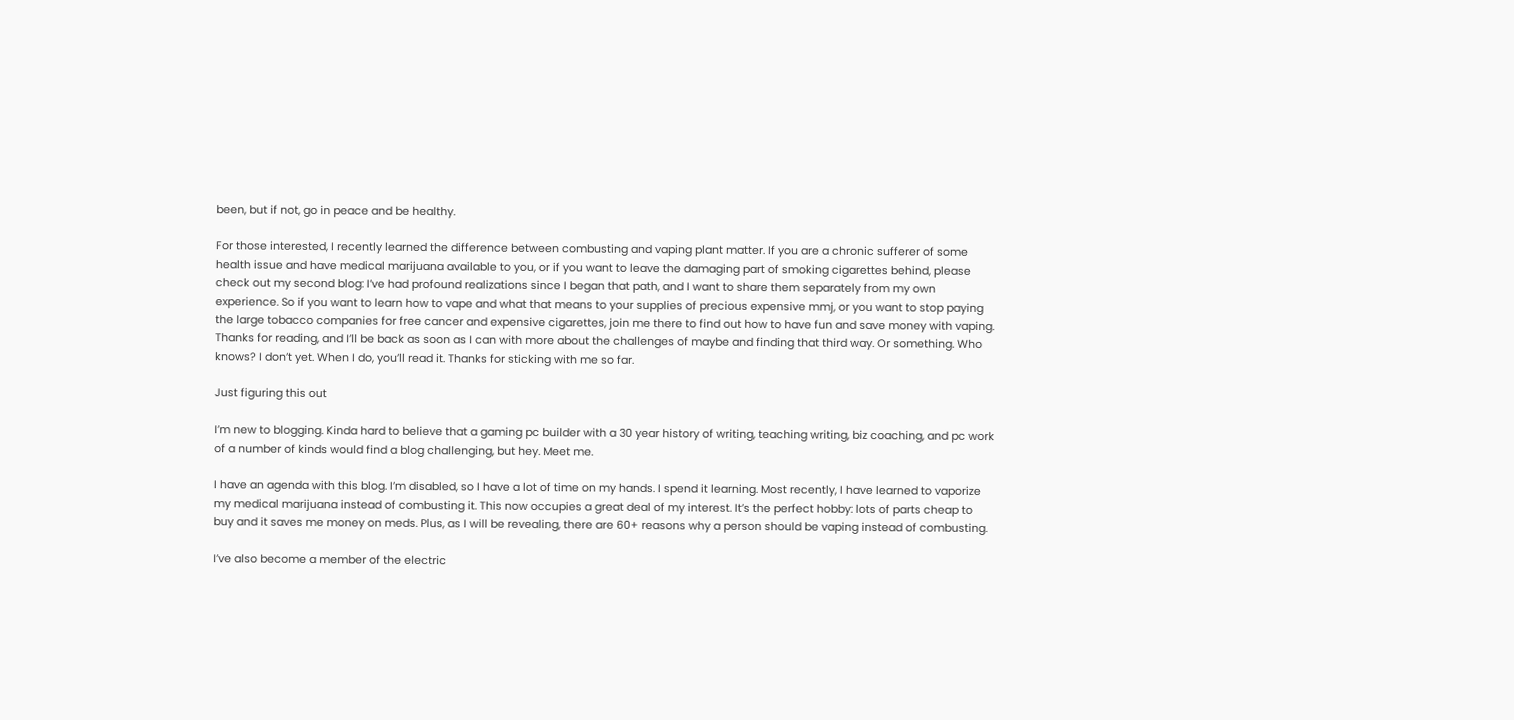been, but if not, go in peace and be healthy.

For those interested, I recently learned the difference between combusting and vaping plant matter. If you are a chronic sufferer of some health issue and have medical marijuana available to you, or if you want to leave the damaging part of smoking cigarettes behind, please check out my second blog: I’ve had profound realizations since I began that path, and I want to share them separately from my own experience. So if you want to learn how to vape and what that means to your supplies of precious expensive mmj, or you want to stop paying the large tobacco companies for free cancer and expensive cigarettes, join me there to find out how to have fun and save money with vaping. Thanks for reading, and I’ll be back as soon as I can with more about the challenges of maybe and finding that third way. Or something. Who knows? I don’t yet. When I do, you’ll read it. Thanks for sticking with me so far.

Just figuring this out

I’m new to blogging. Kinda hard to believe that a gaming pc builder with a 30 year history of writing, teaching writing, biz coaching, and pc work of a number of kinds would find a blog challenging, but hey. Meet me.

I have an agenda with this blog. I’m disabled, so I have a lot of time on my hands. I spend it learning. Most recently, I have learned to vaporize my medical marijuana instead of combusting it. This now occupies a great deal of my interest. It’s the perfect hobby: lots of parts cheap to buy and it saves me money on meds. Plus, as I will be revealing, there are 60+ reasons why a person should be vaping instead of combusting.

I’ve also become a member of the electric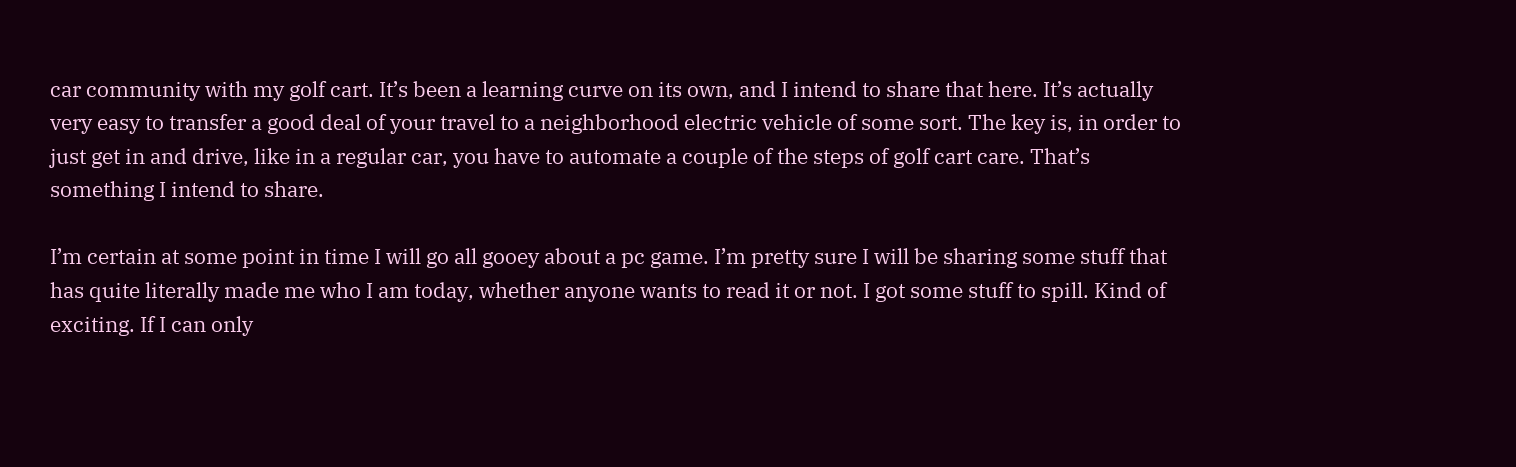car community with my golf cart. It’s been a learning curve on its own, and I intend to share that here. It’s actually very easy to transfer a good deal of your travel to a neighborhood electric vehicle of some sort. The key is, in order to just get in and drive, like in a regular car, you have to automate a couple of the steps of golf cart care. That’s something I intend to share.

I’m certain at some point in time I will go all gooey about a pc game. I’m pretty sure I will be sharing some stuff that has quite literally made me who I am today, whether anyone wants to read it or not. I got some stuff to spill. Kind of exciting. If I can only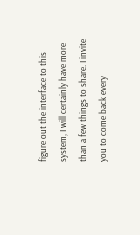figure out the interface to this system, I will certainly have more than a few things to share. I invite you to come back every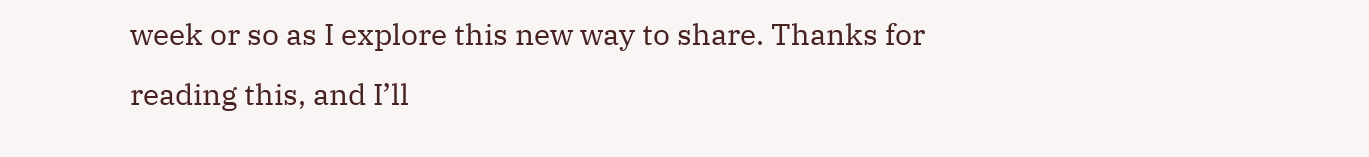week or so as I explore this new way to share. Thanks for reading this, and I’ll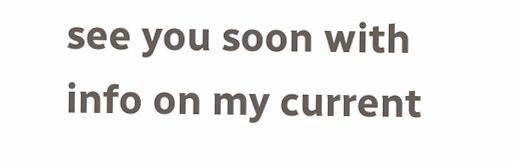see you soon with info on my current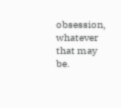obsession, whatever that may be.